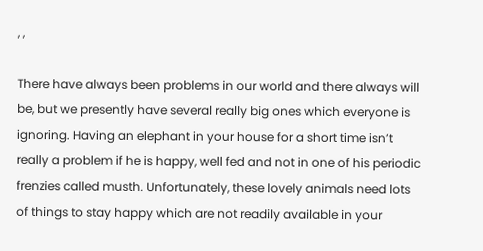, ,

There have always been problems in our world and there always will be, but we presently have several really big ones which everyone is ignoring. Having an elephant in your house for a short time isn’t really a problem if he is happy, well fed and not in one of his periodic frenzies called musth. Unfortunately, these lovely animals need lots of things to stay happy which are not readily available in your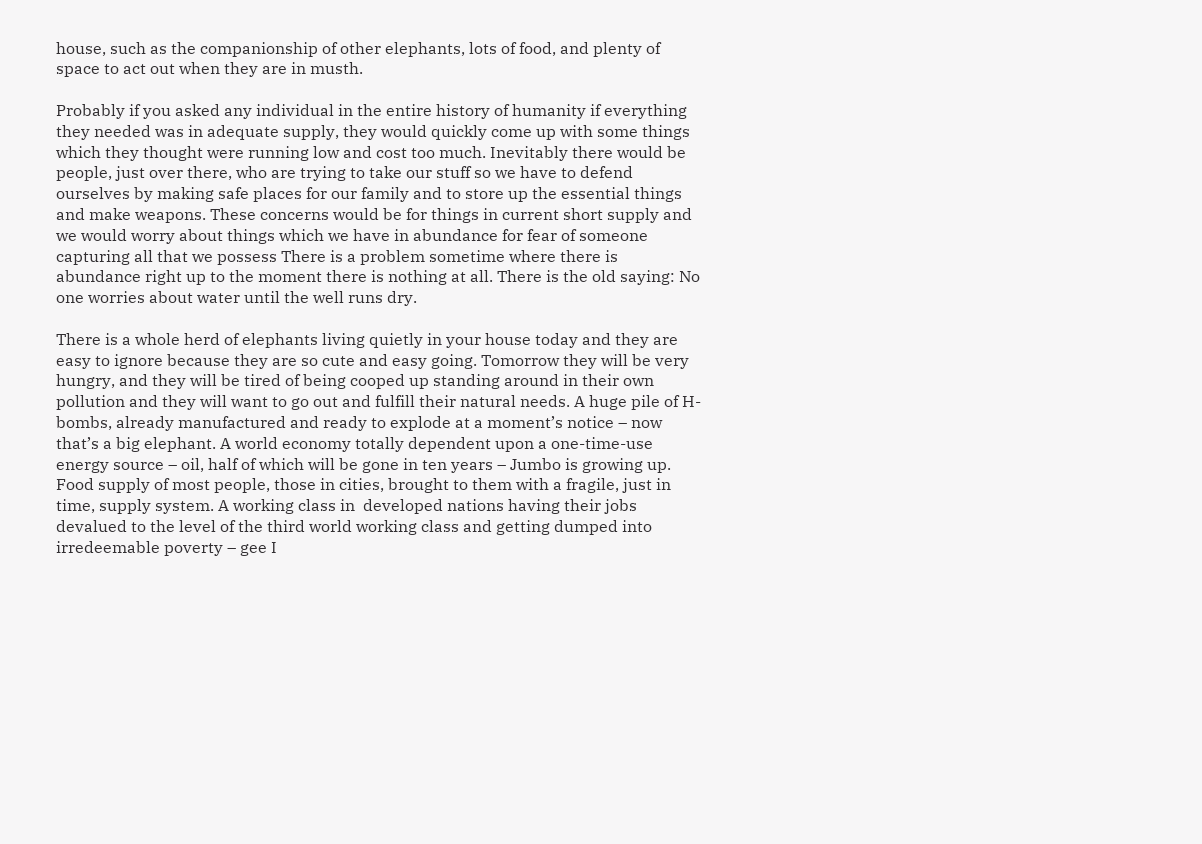house, such as the companionship of other elephants, lots of food, and plenty of space to act out when they are in musth.

Probably if you asked any individual in the entire history of humanity if everything they needed was in adequate supply, they would quickly come up with some things which they thought were running low and cost too much. Inevitably there would be people, just over there, who are trying to take our stuff so we have to defend ourselves by making safe places for our family and to store up the essential things and make weapons. These concerns would be for things in current short supply and we would worry about things which we have in abundance for fear of someone capturing all that we possess There is a problem sometime where there is abundance right up to the moment there is nothing at all. There is the old saying: No one worries about water until the well runs dry.

There is a whole herd of elephants living quietly in your house today and they are easy to ignore because they are so cute and easy going. Tomorrow they will be very hungry, and they will be tired of being cooped up standing around in their own pollution and they will want to go out and fulfill their natural needs. A huge pile of H-bombs, already manufactured and ready to explode at a moment’s notice – now that’s a big elephant. A world economy totally dependent upon a one-time-use energy source – oil, half of which will be gone in ten years – Jumbo is growing up. Food supply of most people, those in cities, brought to them with a fragile, just in time, supply system. A working class in  developed nations having their jobs devalued to the level of the third world working class and getting dumped into irredeemable poverty – gee I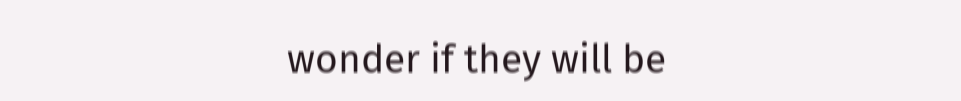wonder if they will be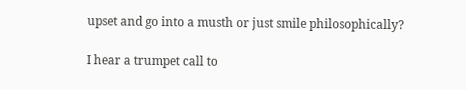upset and go into a musth or just smile philosophically?

I hear a trumpet call to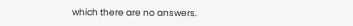which there are no answers.